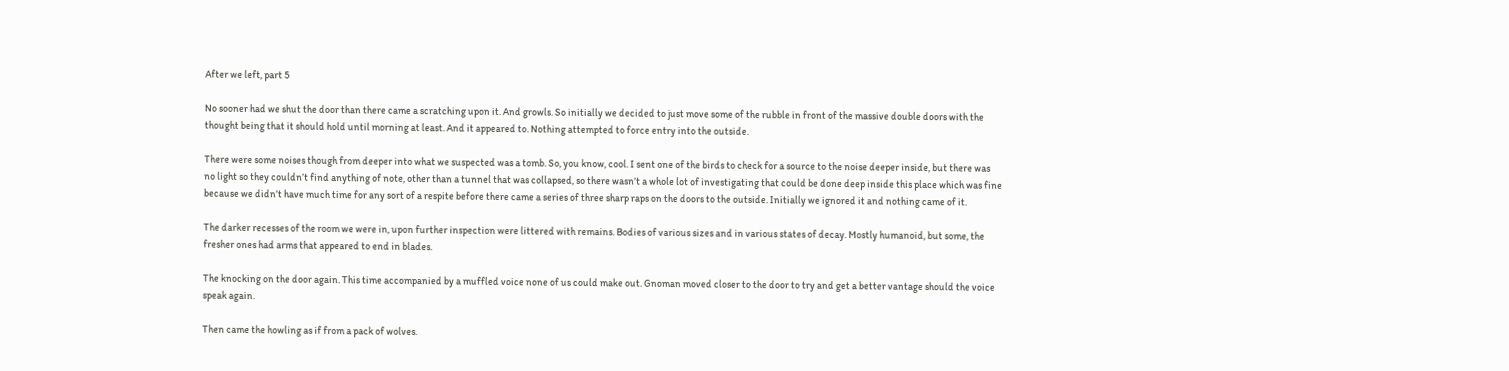After we left, part 5

No sooner had we shut the door than there came a scratching upon it. And growls. So initially we decided to just move some of the rubble in front of the massive double doors with the thought being that it should hold until morning at least. And it appeared to. Nothing attempted to force entry into the outside.

There were some noises though from deeper into what we suspected was a tomb. So, you know, cool. I sent one of the birds to check for a source to the noise deeper inside, but there was no light so they couldn’t find anything of note, other than a tunnel that was collapsed, so there wasn’t a whole lot of investigating that could be done deep inside this place which was fine because we didn’t have much time for any sort of a respite before there came a series of three sharp raps on the doors to the outside. Initially we ignored it and nothing came of it.

The darker recesses of the room we were in, upon further inspection were littered with remains. Bodies of various sizes and in various states of decay. Mostly humanoid, but some, the fresher ones had arms that appeared to end in blades.

The knocking on the door again. This time accompanied by a muffled voice none of us could make out. Gnoman moved closer to the door to try and get a better vantage should the voice speak again.

Then came the howling as if from a pack of wolves.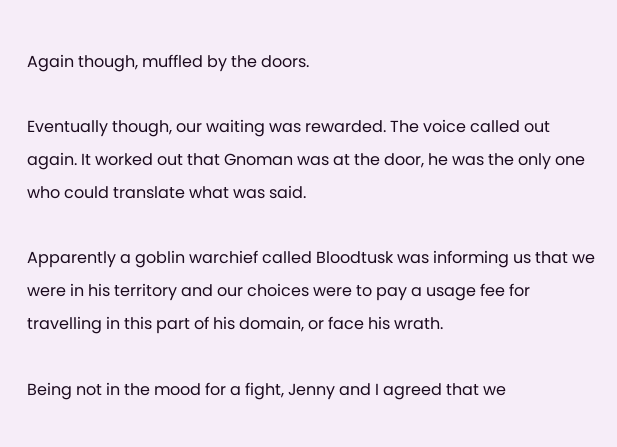Again though, muffled by the doors.

Eventually though, our waiting was rewarded. The voice called out again. It worked out that Gnoman was at the door, he was the only one who could translate what was said.

Apparently a goblin warchief called Bloodtusk was informing us that we were in his territory and our choices were to pay a usage fee for travelling in this part of his domain, or face his wrath.

Being not in the mood for a fight, Jenny and I agreed that we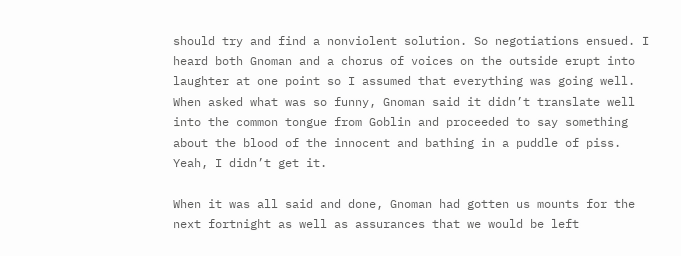should try and find a nonviolent solution. So negotiations ensued. I heard both Gnoman and a chorus of voices on the outside erupt into laughter at one point so I assumed that everything was going well. When asked what was so funny, Gnoman said it didn’t translate well into the common tongue from Goblin and proceeded to say something about the blood of the innocent and bathing in a puddle of piss. Yeah, I didn’t get it.

When it was all said and done, Gnoman had gotten us mounts for the next fortnight as well as assurances that we would be left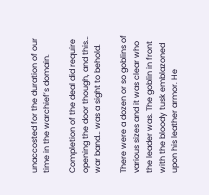unaccosted for the duration of our time in the warchief’s domain.

Completion of the deal did require opening the door though, and this… war band… was a sight to behold.

There were a dozen or so goblins of various sizes and it was clear who the leader was. The goblin in front with the bloody tusk emblazoned upon his leather armor. He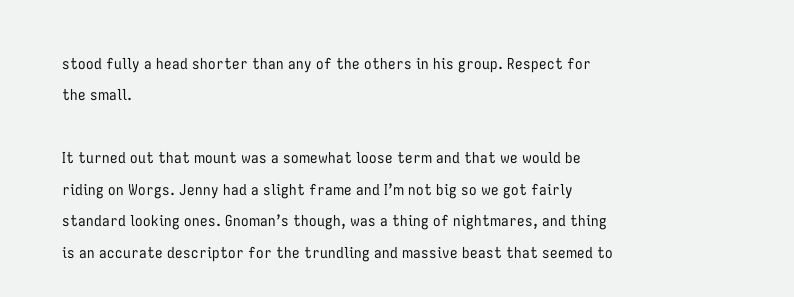stood fully a head shorter than any of the others in his group. Respect for the small.

It turned out that mount was a somewhat loose term and that we would be riding on Worgs. Jenny had a slight frame and I’m not big so we got fairly standard looking ones. Gnoman’s though, was a thing of nightmares, and thing is an accurate descriptor for the trundling and massive beast that seemed to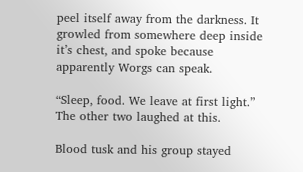peel itself away from the darkness. It growled from somewhere deep inside it’s chest, and spoke because apparently Worgs can speak.

“Sleep, food. We leave at first light.” The other two laughed at this.

Blood tusk and his group stayed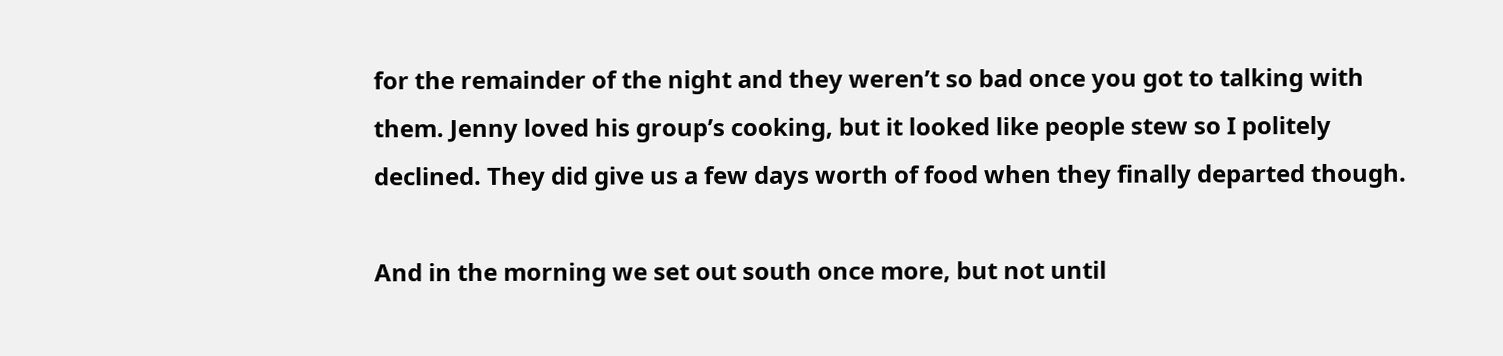for the remainder of the night and they weren’t so bad once you got to talking with them. Jenny loved his group’s cooking, but it looked like people stew so I politely declined. They did give us a few days worth of food when they finally departed though.

And in the morning we set out south once more, but not until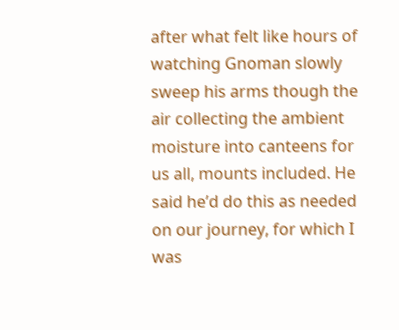after what felt like hours of watching Gnoman slowly sweep his arms though the air collecting the ambient moisture into canteens for us all, mounts included. He said he’d do this as needed on our journey, for which I was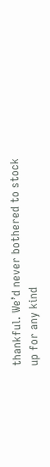thankful. We’d never bothered to stock up for any kind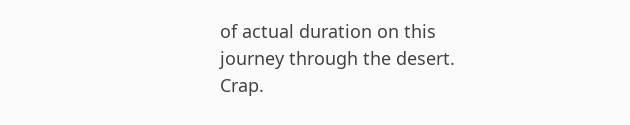of actual duration on this journey through the desert. Crap.